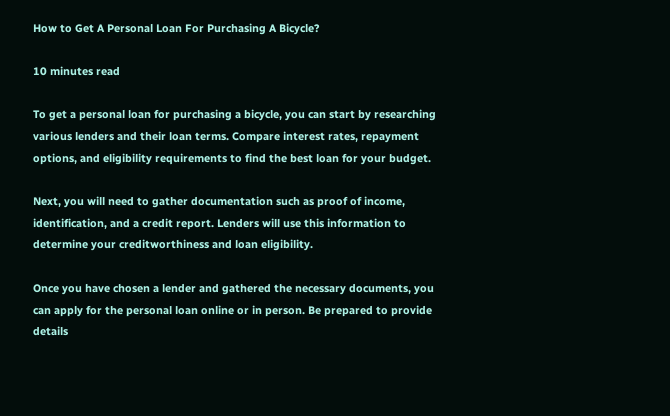How to Get A Personal Loan For Purchasing A Bicycle?

10 minutes read

To get a personal loan for purchasing a bicycle, you can start by researching various lenders and their loan terms. Compare interest rates, repayment options, and eligibility requirements to find the best loan for your budget.

Next, you will need to gather documentation such as proof of income, identification, and a credit report. Lenders will use this information to determine your creditworthiness and loan eligibility.

Once you have chosen a lender and gathered the necessary documents, you can apply for the personal loan online or in person. Be prepared to provide details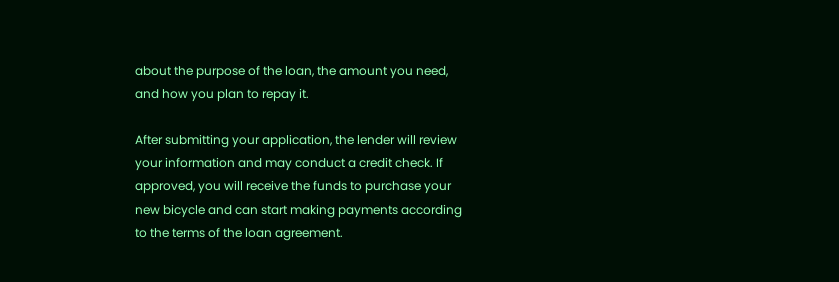about the purpose of the loan, the amount you need, and how you plan to repay it.

After submitting your application, the lender will review your information and may conduct a credit check. If approved, you will receive the funds to purchase your new bicycle and can start making payments according to the terms of the loan agreement.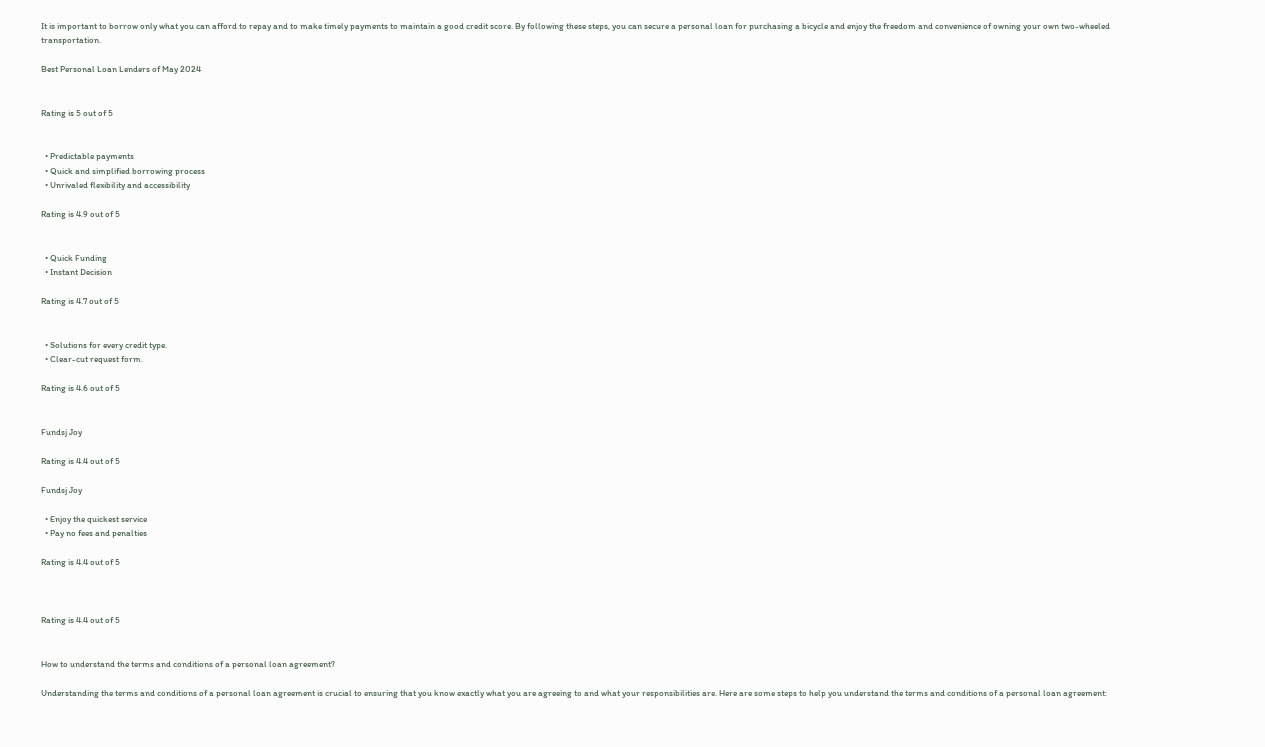It is important to borrow only what you can afford to repay and to make timely payments to maintain a good credit score. By following these steps, you can secure a personal loan for purchasing a bicycle and enjoy the freedom and convenience of owning your own two-wheeled transportation.

Best Personal Loan Lenders of May 2024


Rating is 5 out of 5


  • Predictable payments
  • Quick and simplified borrowing process
  • Unrivaled flexibility and accessibility

Rating is 4.9 out of 5


  • Quick Funding
  • Instant Decision

Rating is 4.7 out of 5


  • Solutions for every credit type.
  • Clear-cut request form.

Rating is 4.6 out of 5


Fundsj Joy

Rating is 4.4 out of 5

Fundsj Joy

  • Enjoy the quickest service
  • Pay no fees and penalties

Rating is 4.4 out of 5



Rating is 4.4 out of 5


How to understand the terms and conditions of a personal loan agreement?

Understanding the terms and conditions of a personal loan agreement is crucial to ensuring that you know exactly what you are agreeing to and what your responsibilities are. Here are some steps to help you understand the terms and conditions of a personal loan agreement: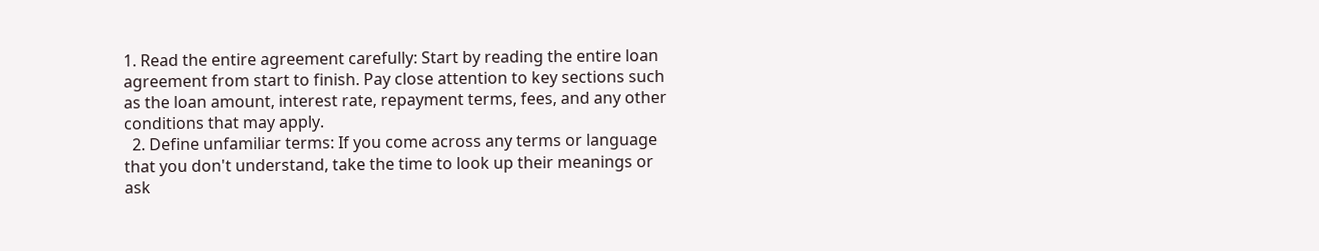1. Read the entire agreement carefully: Start by reading the entire loan agreement from start to finish. Pay close attention to key sections such as the loan amount, interest rate, repayment terms, fees, and any other conditions that may apply.
  2. Define unfamiliar terms: If you come across any terms or language that you don't understand, take the time to look up their meanings or ask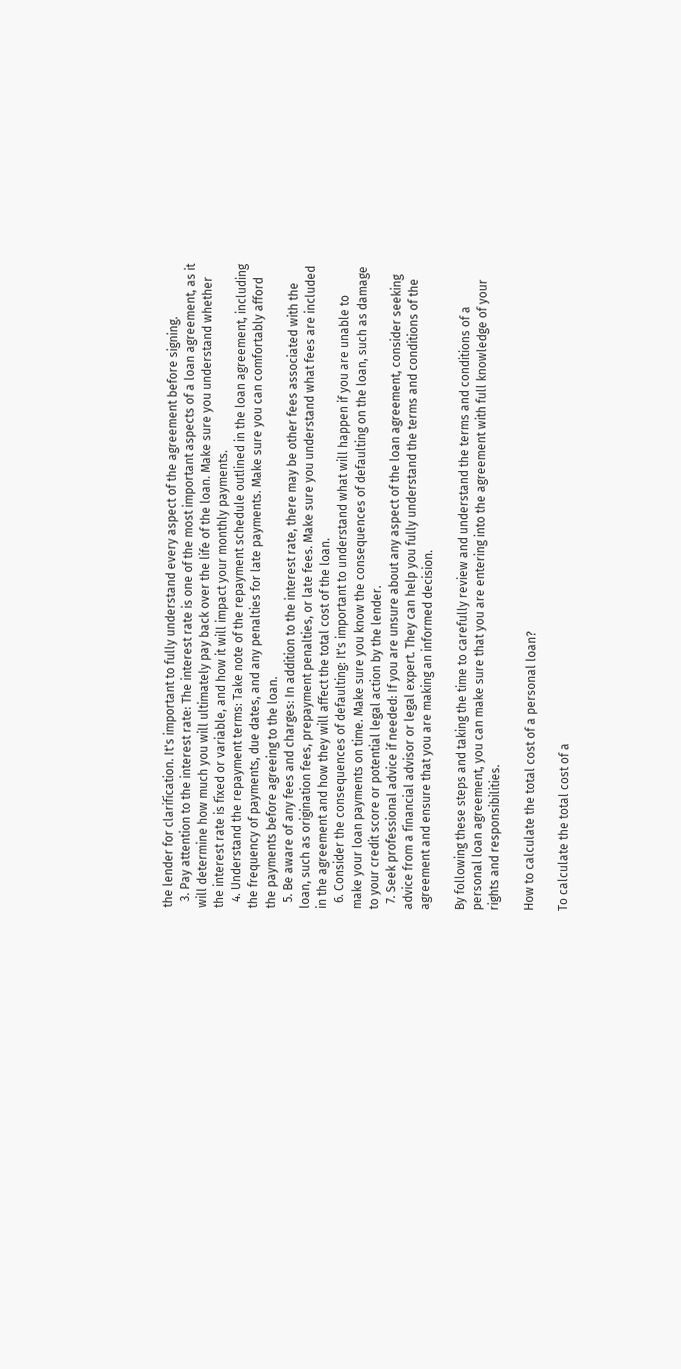the lender for clarification. It's important to fully understand every aspect of the agreement before signing.
  3. Pay attention to the interest rate: The interest rate is one of the most important aspects of a loan agreement, as it will determine how much you will ultimately pay back over the life of the loan. Make sure you understand whether the interest rate is fixed or variable, and how it will impact your monthly payments.
  4. Understand the repayment terms: Take note of the repayment schedule outlined in the loan agreement, including the frequency of payments, due dates, and any penalties for late payments. Make sure you can comfortably afford the payments before agreeing to the loan.
  5. Be aware of any fees and charges: In addition to the interest rate, there may be other fees associated with the loan, such as origination fees, prepayment penalties, or late fees. Make sure you understand what fees are included in the agreement and how they will affect the total cost of the loan.
  6. Consider the consequences of defaulting: It's important to understand what will happen if you are unable to make your loan payments on time. Make sure you know the consequences of defaulting on the loan, such as damage to your credit score or potential legal action by the lender.
  7. Seek professional advice if needed: If you are unsure about any aspect of the loan agreement, consider seeking advice from a financial advisor or legal expert. They can help you fully understand the terms and conditions of the agreement and ensure that you are making an informed decision.

By following these steps and taking the time to carefully review and understand the terms and conditions of a personal loan agreement, you can make sure that you are entering into the agreement with full knowledge of your rights and responsibilities.

How to calculate the total cost of a personal loan?

To calculate the total cost of a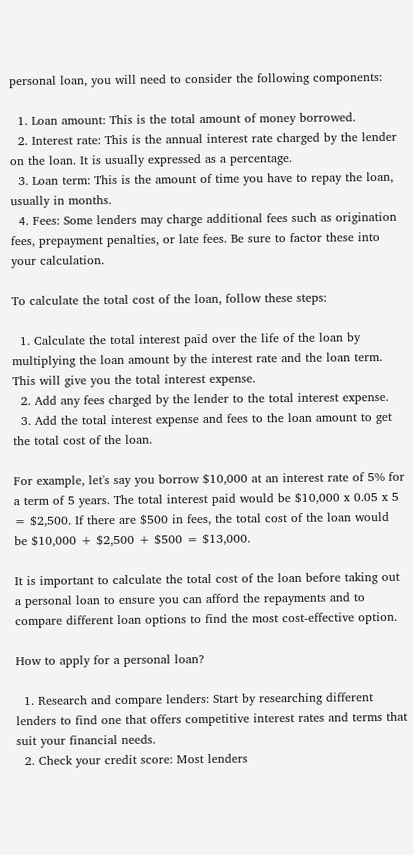personal loan, you will need to consider the following components:

  1. Loan amount: This is the total amount of money borrowed.
  2. Interest rate: This is the annual interest rate charged by the lender on the loan. It is usually expressed as a percentage.
  3. Loan term: This is the amount of time you have to repay the loan, usually in months.
  4. Fees: Some lenders may charge additional fees such as origination fees, prepayment penalties, or late fees. Be sure to factor these into your calculation.

To calculate the total cost of the loan, follow these steps:

  1. Calculate the total interest paid over the life of the loan by multiplying the loan amount by the interest rate and the loan term. This will give you the total interest expense.
  2. Add any fees charged by the lender to the total interest expense.
  3. Add the total interest expense and fees to the loan amount to get the total cost of the loan.

For example, let's say you borrow $10,000 at an interest rate of 5% for a term of 5 years. The total interest paid would be $10,000 x 0.05 x 5 = $2,500. If there are $500 in fees, the total cost of the loan would be $10,000 + $2,500 + $500 = $13,000.

It is important to calculate the total cost of the loan before taking out a personal loan to ensure you can afford the repayments and to compare different loan options to find the most cost-effective option.

How to apply for a personal loan?

  1. Research and compare lenders: Start by researching different lenders to find one that offers competitive interest rates and terms that suit your financial needs.
  2. Check your credit score: Most lenders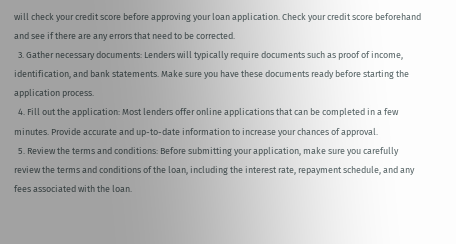will check your credit score before approving your loan application. Check your credit score beforehand and see if there are any errors that need to be corrected.
  3. Gather necessary documents: Lenders will typically require documents such as proof of income, identification, and bank statements. Make sure you have these documents ready before starting the application process.
  4. Fill out the application: Most lenders offer online applications that can be completed in a few minutes. Provide accurate and up-to-date information to increase your chances of approval.
  5. Review the terms and conditions: Before submitting your application, make sure you carefully review the terms and conditions of the loan, including the interest rate, repayment schedule, and any fees associated with the loan.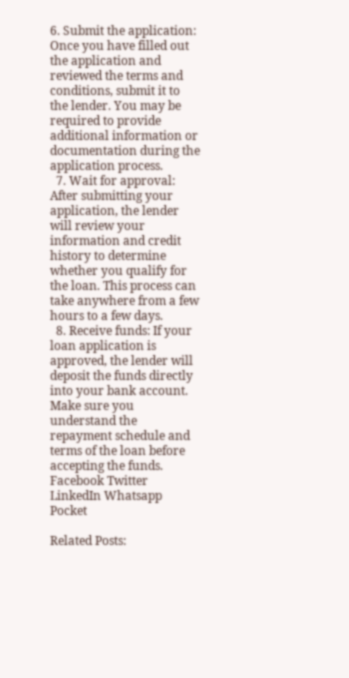6. Submit the application: Once you have filled out the application and reviewed the terms and conditions, submit it to the lender. You may be required to provide additional information or documentation during the application process.
  7. Wait for approval: After submitting your application, the lender will review your information and credit history to determine whether you qualify for the loan. This process can take anywhere from a few hours to a few days.
  8. Receive funds: If your loan application is approved, the lender will deposit the funds directly into your bank account. Make sure you understand the repayment schedule and terms of the loan before accepting the funds.
Facebook Twitter LinkedIn Whatsapp Pocket

Related Posts: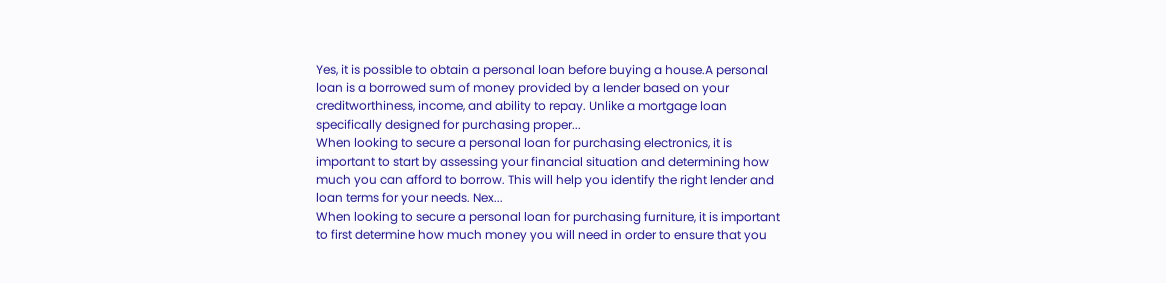Yes, it is possible to obtain a personal loan before buying a house.A personal loan is a borrowed sum of money provided by a lender based on your creditworthiness, income, and ability to repay. Unlike a mortgage loan specifically designed for purchasing proper...
When looking to secure a personal loan for purchasing electronics, it is important to start by assessing your financial situation and determining how much you can afford to borrow. This will help you identify the right lender and loan terms for your needs. Nex...
When looking to secure a personal loan for purchasing furniture, it is important to first determine how much money you will need in order to ensure that you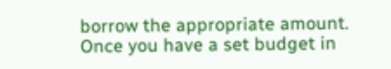borrow the appropriate amount. Once you have a set budget in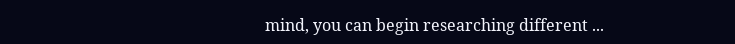mind, you can begin researching different ...